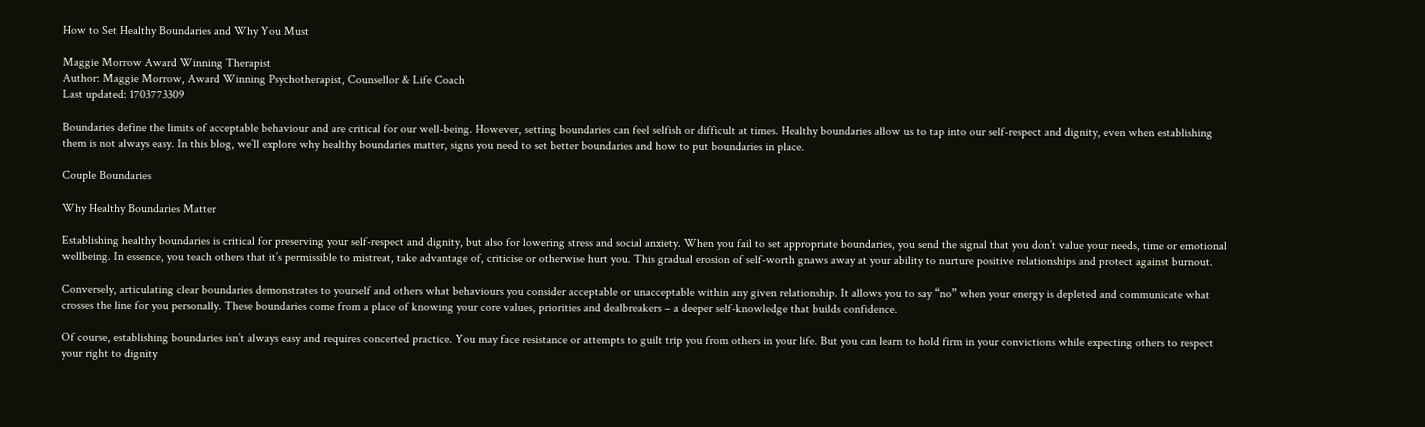How to Set Healthy Boundaries and Why You Must

Maggie Morrow Award Winning Therapist
Author: Maggie Morrow, Award Winning Psychotherapist, Counsellor & Life Coach
Last updated: 1703773309

Boundaries define the limits of acceptable behaviour and are critical for our well-being. However, setting boundaries can feel selfish or difficult at times. Healthy boundaries allow us to tap into our self-respect and dignity, even when establishing them is not always easy. In this blog, we’ll explore why healthy boundaries matter, signs you need to set better boundaries and how to put boundaries in place.

Couple Boundaries

Why Healthy Boundaries Matter

Establishing healthy boundaries is critical for preserving your self-respect and dignity, but also for lowering stress and social anxiety. When you fail to set appropriate boundaries, you send the signal that you don’t value your needs, time or emotional wellbeing. In essence, you teach others that it’s permissible to mistreat, take advantage of, criticise or otherwise hurt you. This gradual erosion of self-worth gnaws away at your ability to nurture positive relationships and protect against burnout.

Conversely, articulating clear boundaries demonstrates to yourself and others what behaviours you consider acceptable or unacceptable within any given relationship. It allows you to say “no” when your energy is depleted and communicate what crosses the line for you personally. These boundaries come from a place of knowing your core values, priorities and dealbreakers – a deeper self-knowledge that builds confidence.

Of course, establishing boundaries isn’t always easy and requires concerted practice. You may face resistance or attempts to guilt trip you from others in your life. But you can learn to hold firm in your convictions while expecting others to respect your right to dignity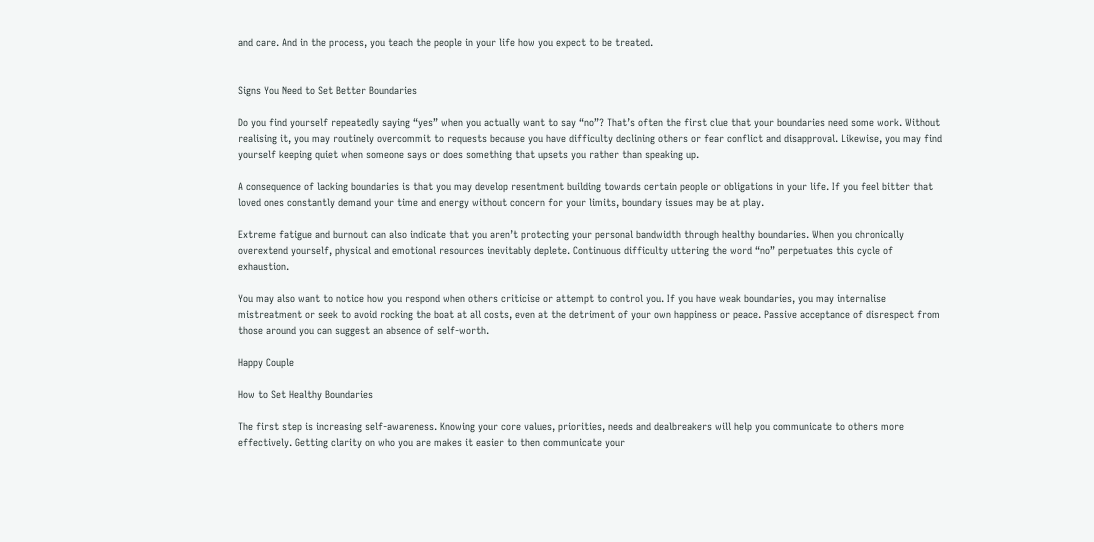and care. And in the process, you teach the people in your life how you expect to be treated.


Signs You Need to Set Better Boundaries

Do you find yourself repeatedly saying “yes” when you actually want to say “no”? That’s often the first clue that your boundaries need some work. Without realising it, you may routinely overcommit to requests because you have difficulty declining others or fear conflict and disapproval. Likewise, you may find yourself keeping quiet when someone says or does something that upsets you rather than speaking up.

A consequence of lacking boundaries is that you may develop resentment building towards certain people or obligations in your life. If you feel bitter that loved ones constantly demand your time and energy without concern for your limits, boundary issues may be at play.

Extreme fatigue and burnout can also indicate that you aren’t protecting your personal bandwidth through healthy boundaries. When you chronically overextend yourself, physical and emotional resources inevitably deplete. Continuous difficulty uttering the word “no” perpetuates this cycle of exhaustion.

You may also want to notice how you respond when others criticise or attempt to control you. If you have weak boundaries, you may internalise mistreatment or seek to avoid rocking the boat at all costs, even at the detriment of your own happiness or peace. Passive acceptance of disrespect from those around you can suggest an absence of self-worth.

Happy Couple

How to Set Healthy Boundaries

The first step is increasing self-awareness. Knowing your core values, priorities, needs and dealbreakers will help you communicate to others more effectively. Getting clarity on who you are makes it easier to then communicate your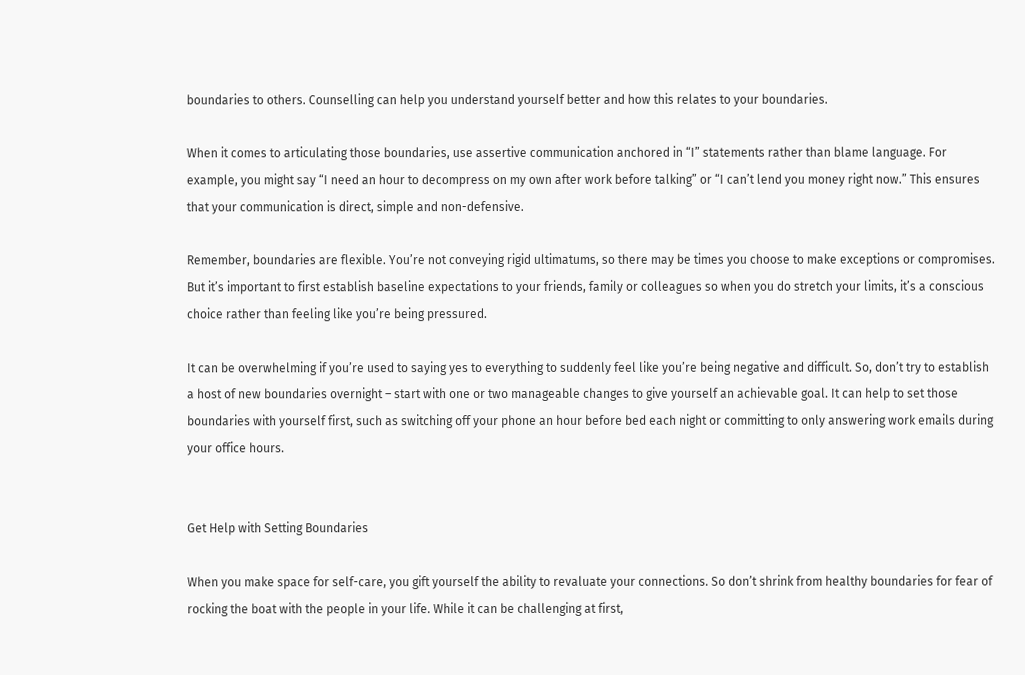boundaries to others. Counselling can help you understand yourself better and how this relates to your boundaries.

When it comes to articulating those boundaries, use assertive communication anchored in “I” statements rather than blame language. For example, you might say “I need an hour to decompress on my own after work before talking” or “I can’t lend you money right now.” This ensures that your communication is direct, simple and non-defensive.

Remember, boundaries are flexible. You’re not conveying rigid ultimatums, so there may be times you choose to make exceptions or compromises. But it’s important to first establish baseline expectations to your friends, family or colleagues so when you do stretch your limits, it’s a conscious choice rather than feeling like you’re being pressured.

It can be overwhelming if you’re used to saying yes to everything to suddenly feel like you’re being negative and difficult. So, don’t try to establish a host of new boundaries overnight – start with one or two manageable changes to give yourself an achievable goal. It can help to set those boundaries with yourself first, such as switching off your phone an hour before bed each night or committing to only answering work emails during your office hours.


Get Help with Setting Boundaries

When you make space for self-care, you gift yourself the ability to revaluate your connections. So don’t shrink from healthy boundaries for fear of rocking the boat with the people in your life. While it can be challenging at first,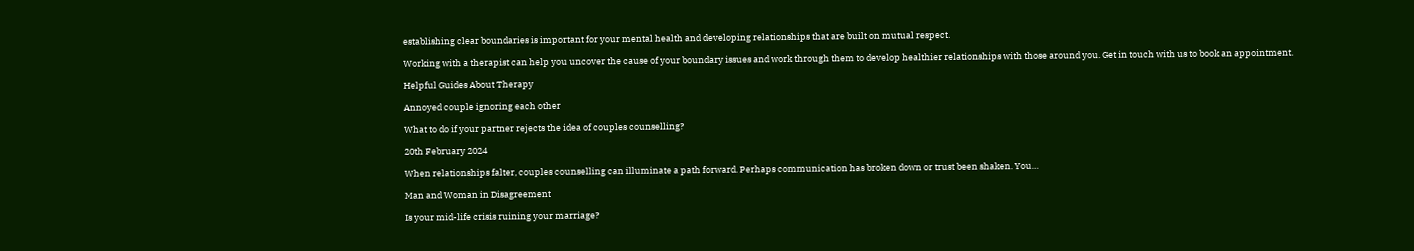establishing clear boundaries is important for your mental health and developing relationships that are built on mutual respect.

Working with a therapist can help you uncover the cause of your boundary issues and work through them to develop healthier relationships with those around you. Get in touch with us to book an appointment.

Helpful Guides About Therapy

Annoyed couple ignoring each other

What to do if your partner rejects the idea of couples counselling?

20th February 2024

When relationships falter, couples counselling can illuminate a path forward. Perhaps communication has broken down or trust been shaken. You…

Man and Woman in Disagreement

Is your mid-life crisis ruining your marriage?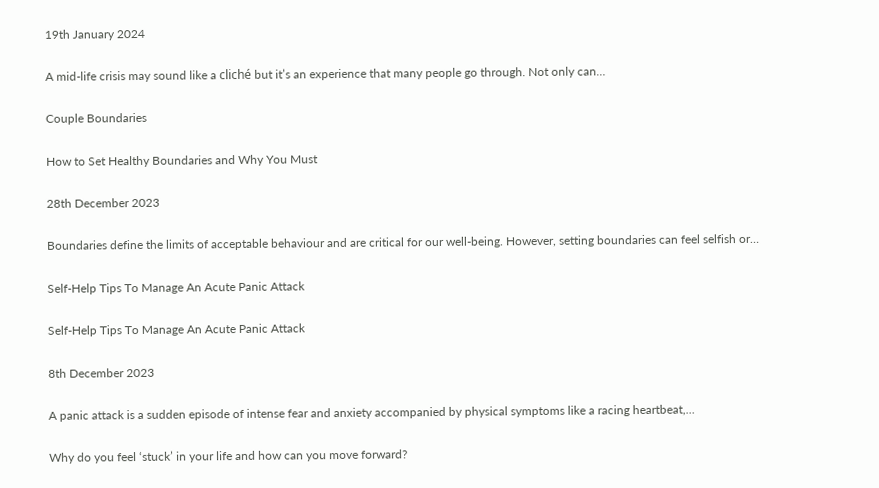19th January 2024

A mid-life crisis may sound like a cliché but it’s an experience that many people go through. Not only can…

Couple Boundaries

How to Set Healthy Boundaries and Why You Must

28th December 2023

Boundaries define the limits of acceptable behaviour and are critical for our well-being. However, setting boundaries can feel selfish or…

Self-Help Tips To Manage An Acute Panic Attack

Self-Help Tips To Manage An Acute Panic Attack

8th December 2023

A panic attack is a sudden episode of intense fear and anxiety accompanied by physical symptoms like a racing heartbeat,…

Why do you feel ‘stuck’ in your life and how can you move forward?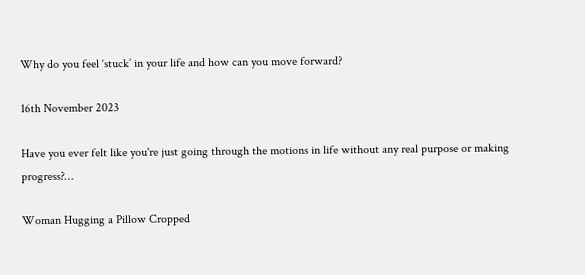Why do you feel ‘stuck’ in your life and how can you move forward?

16th November 2023

Have you ever felt like you're just going through the motions in life without any real purpose or making progress?…

Woman Hugging a Pillow Cropped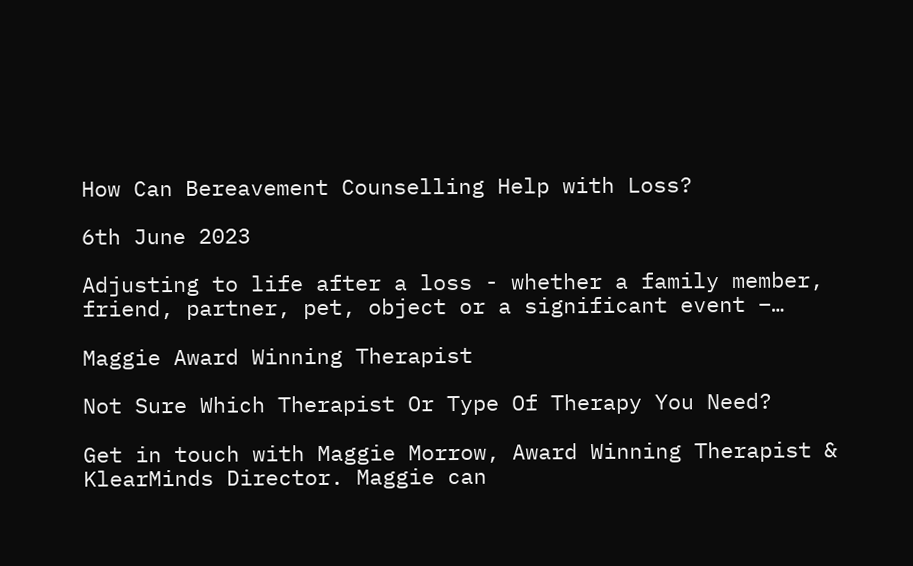How Can Bereavement Counselling Help with Loss?

6th June 2023

Adjusting to life after a loss - whether a family member, friend, partner, pet, object or a significant event –…

Maggie Award Winning Therapist

Not Sure Which Therapist Or Type Of Therapy You Need?

Get in touch with Maggie Morrow, Award Winning Therapist & KlearMinds Director. Maggie can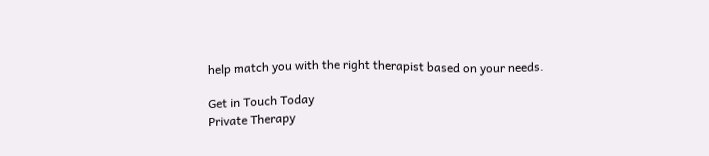help match you with the right therapist based on your needs.

Get in Touch Today
Private Therapy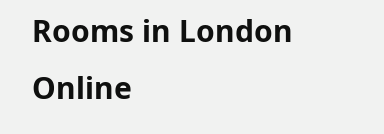Rooms in London
Online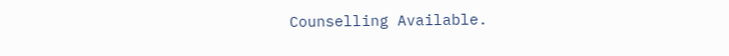Counselling Available.